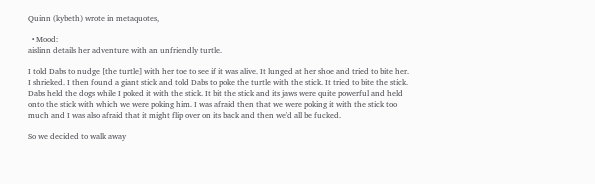Quinn (kybeth) wrote in metaquotes,

  • Mood:
aislinn details her adventure with an unfriendly turtle.

I told Dabs to nudge [the turtle] with her toe to see if it was alive. It lunged at her shoe and tried to bite her. I shrieked. I then found a giant stick and told Dabs to poke the turtle with the stick. It tried to bite the stick. Dabs held the dogs while I poked it with the stick. It bit the stick and its jaws were quite powerful and held onto the stick with which we were poking him. I was afraid then that we were poking it with the stick too much and I was also afraid that it might flip over on its back and then we'd all be fucked.

So we decided to walk away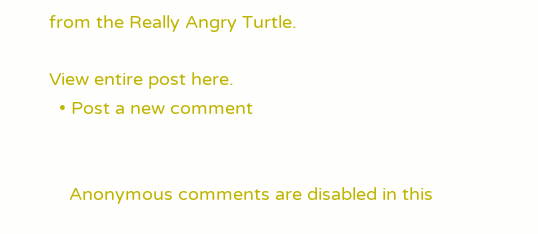from the Really Angry Turtle.

View entire post here.
  • Post a new comment


    Anonymous comments are disabled in this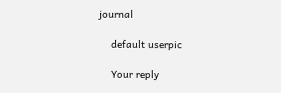journal

    default userpic

    Your reply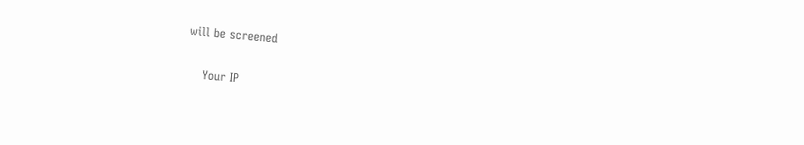will be screened

    Your IP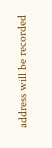address will be recorded